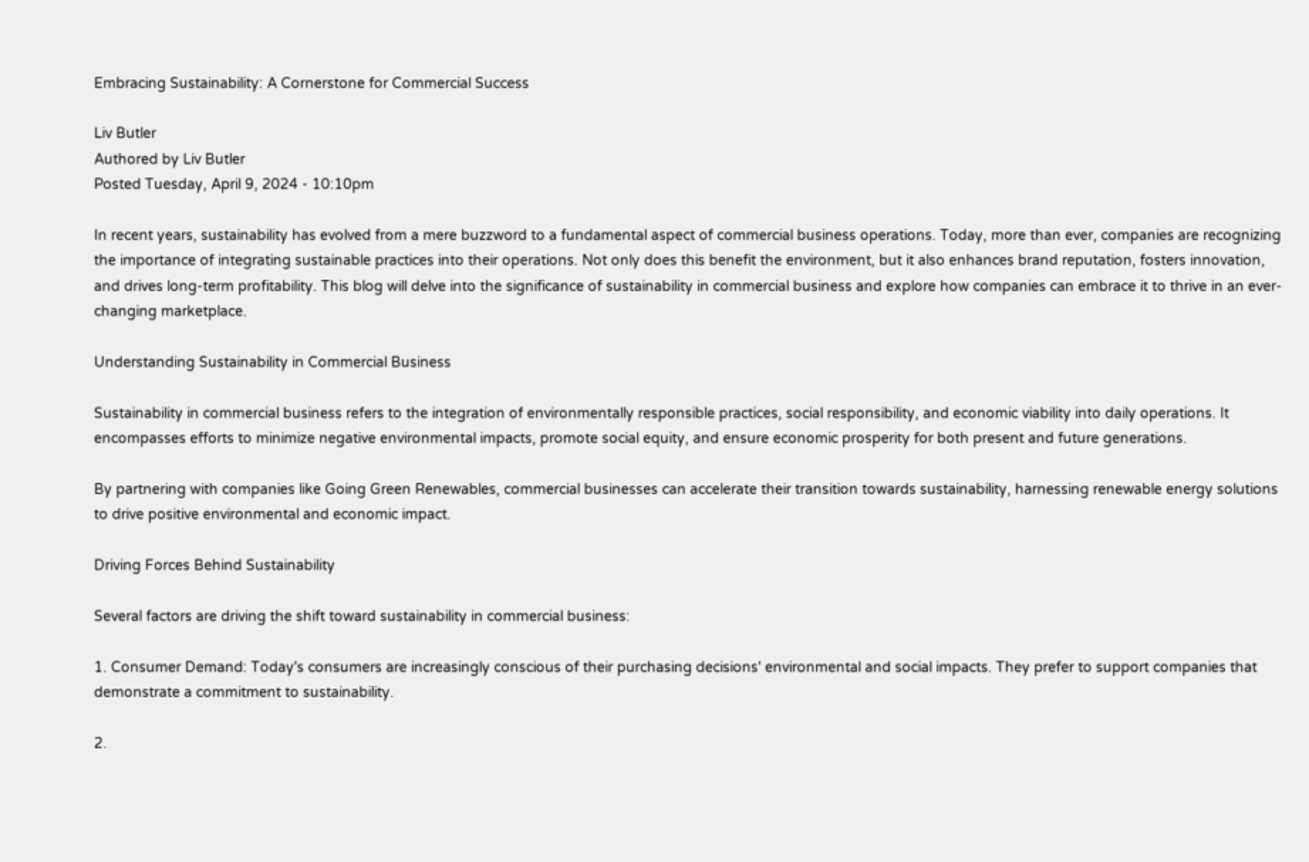Embracing Sustainability: A Cornerstone for Commercial Success

Liv Butler
Authored by Liv Butler
Posted Tuesday, April 9, 2024 - 10:10pm

In recent years, sustainability has evolved from a mere buzzword to a fundamental aspect of commercial business operations. Today, more than ever, companies are recognizing the importance of integrating sustainable practices into their operations. Not only does this benefit the environment, but it also enhances brand reputation, fosters innovation, and drives long-term profitability. This blog will delve into the significance of sustainability in commercial business and explore how companies can embrace it to thrive in an ever-changing marketplace.

Understanding Sustainability in Commercial Business

Sustainability in commercial business refers to the integration of environmentally responsible practices, social responsibility, and economic viability into daily operations. It encompasses efforts to minimize negative environmental impacts, promote social equity, and ensure economic prosperity for both present and future generations.

By partnering with companies like Going Green Renewables, commercial businesses can accelerate their transition towards sustainability, harnessing renewable energy solutions to drive positive environmental and economic impact.

Driving Forces Behind Sustainability

Several factors are driving the shift toward sustainability in commercial business:

1. Consumer Demand: Today's consumers are increasingly conscious of their purchasing decisions' environmental and social impacts. They prefer to support companies that demonstrate a commitment to sustainability.

2.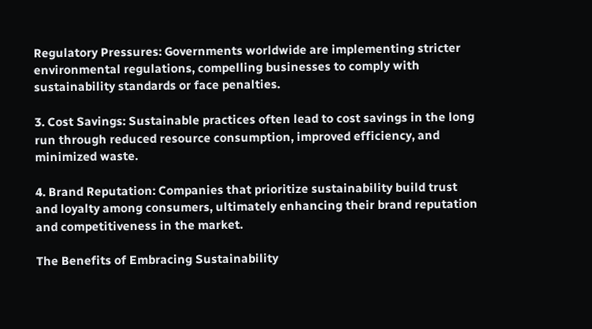Regulatory Pressures: Governments worldwide are implementing stricter environmental regulations, compelling businesses to comply with sustainability standards or face penalties.

3. Cost Savings: Sustainable practices often lead to cost savings in the long run through reduced resource consumption, improved efficiency, and minimized waste.

4. Brand Reputation: Companies that prioritize sustainability build trust and loyalty among consumers, ultimately enhancing their brand reputation and competitiveness in the market.

The Benefits of Embracing Sustainability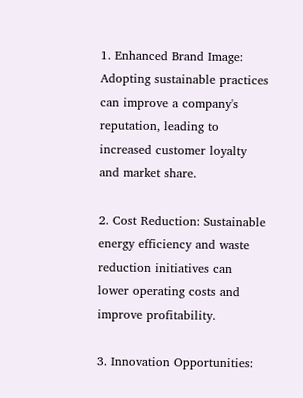1. Enhanced Brand Image: Adopting sustainable practices can improve a company's reputation, leading to increased customer loyalty and market share.

2. Cost Reduction: Sustainable energy efficiency and waste reduction initiatives can lower operating costs and improve profitability.

3. Innovation Opportunities: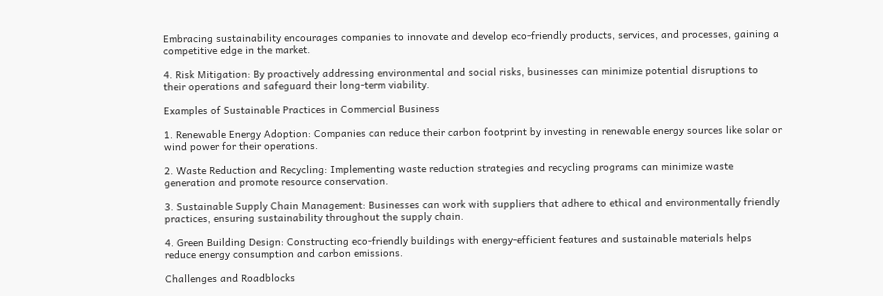Embracing sustainability encourages companies to innovate and develop eco-friendly products, services, and processes, gaining a competitive edge in the market.

4. Risk Mitigation: By proactively addressing environmental and social risks, businesses can minimize potential disruptions to their operations and safeguard their long-term viability.

Examples of Sustainable Practices in Commercial Business

1. Renewable Energy Adoption: Companies can reduce their carbon footprint by investing in renewable energy sources like solar or wind power for their operations.

2. Waste Reduction and Recycling: Implementing waste reduction strategies and recycling programs can minimize waste generation and promote resource conservation.

3. Sustainable Supply Chain Management: Businesses can work with suppliers that adhere to ethical and environmentally friendly practices, ensuring sustainability throughout the supply chain.

4. Green Building Design: Constructing eco-friendly buildings with energy-efficient features and sustainable materials helps reduce energy consumption and carbon emissions.

Challenges and Roadblocks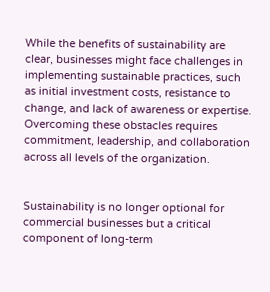While the benefits of sustainability are clear, businesses might face challenges in implementing sustainable practices, such as initial investment costs, resistance to change, and lack of awareness or expertise. Overcoming these obstacles requires commitment, leadership, and collaboration across all levels of the organization.


Sustainability is no longer optional for commercial businesses but a critical component of long-term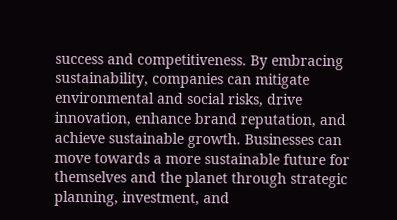success and competitiveness. By embracing sustainability, companies can mitigate environmental and social risks, drive innovation, enhance brand reputation, and achieve sustainable growth. Businesses can move towards a more sustainable future for themselves and the planet through strategic planning, investment, and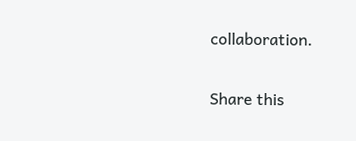collaboration.

Share this